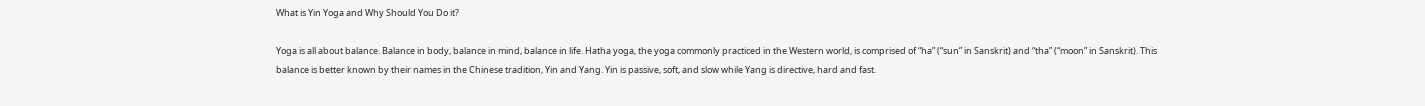What is Yin Yoga and Why Should You Do it?

Yoga is all about balance. Balance in body, balance in mind, balance in life. Hatha yoga, the yoga commonly practiced in the Western world, is comprised of “ha” (“sun” in Sanskrit) and “tha” (“moon” in Sanskrit). This balance is better known by their names in the Chinese tradition, Yin and Yang. Yin is passive, soft, and slow while Yang is directive, hard and fast.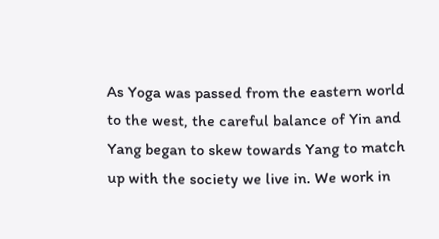As Yoga was passed from the eastern world to the west, the careful balance of Yin and Yang began to skew towards Yang to match up with the society we live in. We work in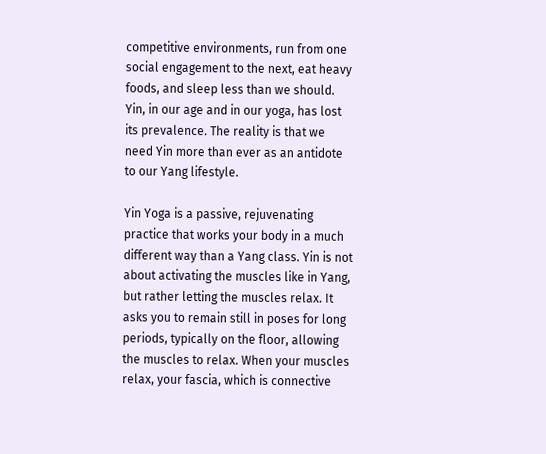competitive environments, run from one social engagement to the next, eat heavy foods, and sleep less than we should. Yin, in our age and in our yoga, has lost its prevalence. The reality is that we need Yin more than ever as an antidote to our Yang lifestyle.

Yin Yoga is a passive, rejuvenating practice that works your body in a much different way than a Yang class. Yin is not about activating the muscles like in Yang, but rather letting the muscles relax. It asks you to remain still in poses for long periods, typically on the floor, allowing the muscles to relax. When your muscles relax, your fascia, which is connective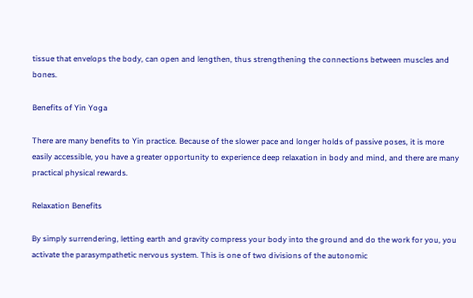tissue that envelops the body, can open and lengthen, thus strengthening the connections between muscles and bones.

Benefits of Yin Yoga

There are many benefits to Yin practice. Because of the slower pace and longer holds of passive poses, it is more easily accessible, you have a greater opportunity to experience deep relaxation in body and mind, and there are many practical physical rewards.

Relaxation Benefits

By simply surrendering, letting earth and gravity compress your body into the ground and do the work for you, you activate the parasympathetic nervous system. This is one of two divisions of the autonomic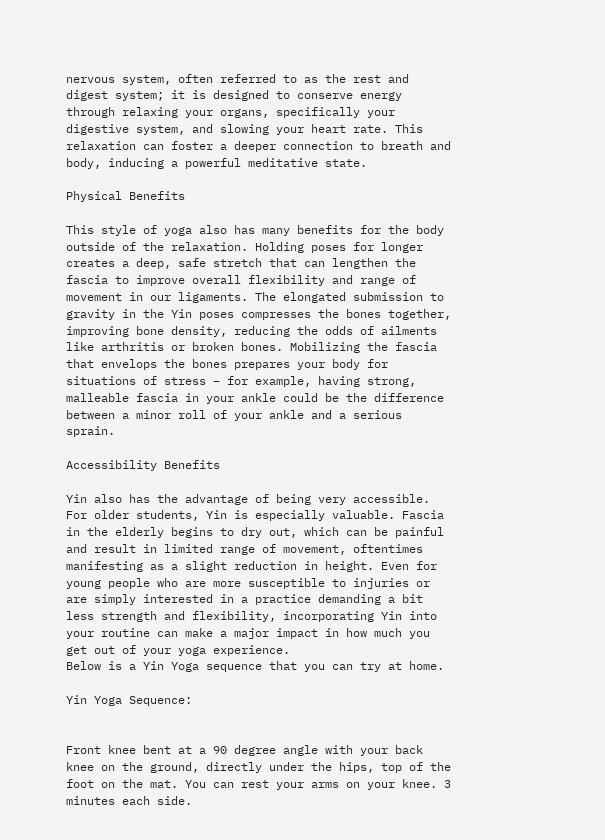nervous system, often referred to as the rest and digest system; it is designed to conserve energy through relaxing your organs, specifically your digestive system, and slowing your heart rate. This relaxation can foster a deeper connection to breath and body, inducing a powerful meditative state.

Physical Benefits

This style of yoga also has many benefits for the body outside of the relaxation. Holding poses for longer creates a deep, safe stretch that can lengthen the fascia to improve overall flexibility and range of movement in our ligaments. The elongated submission to gravity in the Yin poses compresses the bones together, improving bone density, reducing the odds of ailments like arthritis or broken bones. Mobilizing the fascia that envelops the bones prepares your body for situations of stress – for example, having strong, malleable fascia in your ankle could be the difference between a minor roll of your ankle and a serious sprain.

Accessibility Benefits

Yin also has the advantage of being very accessible. For older students, Yin is especially valuable. Fascia in the elderly begins to dry out, which can be painful and result in limited range of movement, oftentimes manifesting as a slight reduction in height. Even for young people who are more susceptible to injuries or are simply interested in a practice demanding a bit less strength and flexibility, incorporating Yin into your routine can make a major impact in how much you get out of your yoga experience.
Below is a Yin Yoga sequence that you can try at home.

Yin Yoga Sequence:


Front knee bent at a 90 degree angle with your back knee on the ground, directly under the hips, top of the foot on the mat. You can rest your arms on your knee. 3 minutes each side.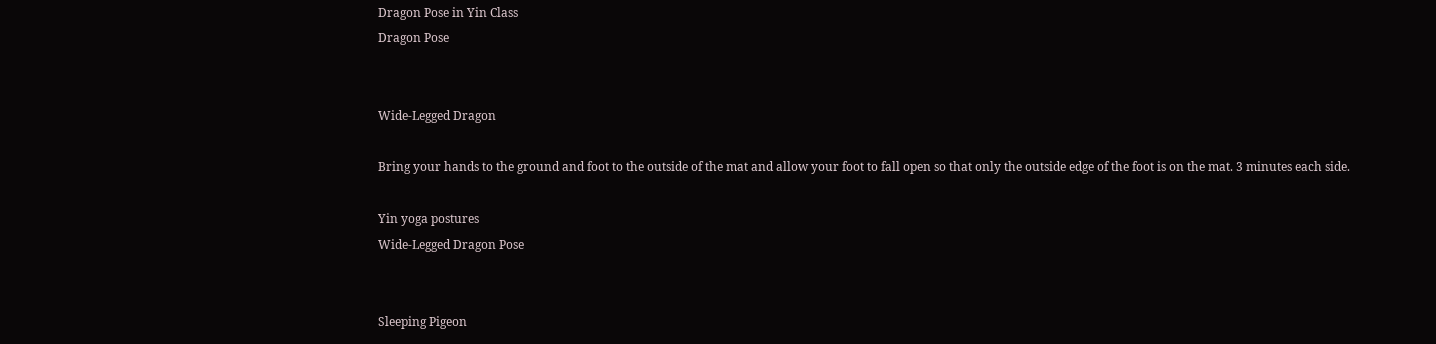Dragon Pose in Yin Class
Dragon Pose


Wide-Legged Dragon

Bring your hands to the ground and foot to the outside of the mat and allow your foot to fall open so that only the outside edge of the foot is on the mat. 3 minutes each side.

Yin yoga postures
Wide-Legged Dragon Pose


Sleeping Pigeon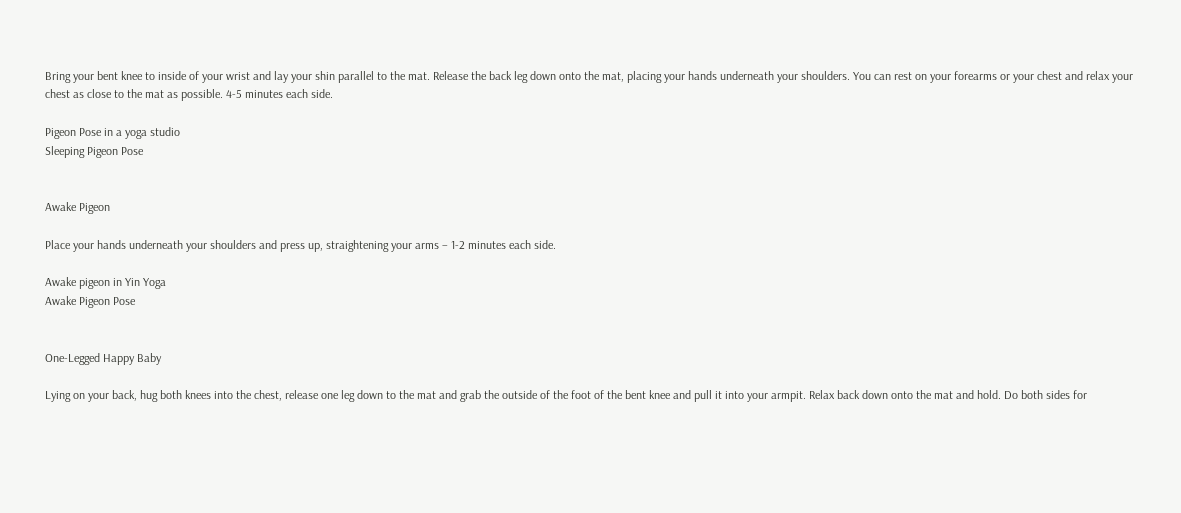Bring your bent knee to inside of your wrist and lay your shin parallel to the mat. Release the back leg down onto the mat, placing your hands underneath your shoulders. You can rest on your forearms or your chest and relax your chest as close to the mat as possible. 4-5 minutes each side.

Pigeon Pose in a yoga studio
Sleeping Pigeon Pose


Awake Pigeon

Place your hands underneath your shoulders and press up, straightening your arms – 1-2 minutes each side.

Awake pigeon in Yin Yoga
Awake Pigeon Pose


One-Legged Happy Baby

Lying on your back, hug both knees into the chest, release one leg down to the mat and grab the outside of the foot of the bent knee and pull it into your armpit. Relax back down onto the mat and hold. Do both sides for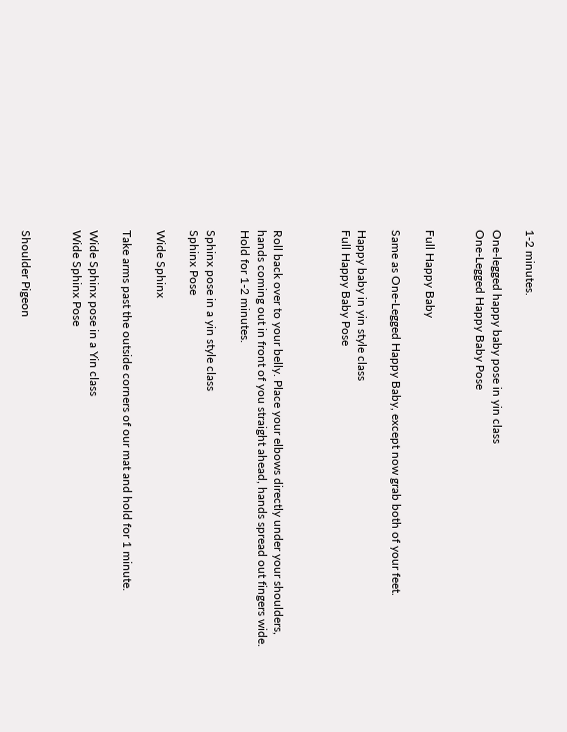1-2 minutes.

One-legged happy baby pose in yin class
One-Legged Happy Baby Pose


Full Happy Baby

Same as One-Legged Happy Baby, except now grab both of your feet.

Happy baby in yin style class
Full Happy Baby Pose



Roll back over to your belly. Place your elbows directly under your shoulders, hands coming out in front of you straight ahead, hands spread out fingers wide. Hold for 1-2 minutes.

Sphinx pose in a yin style class
Sphinx Pose

Wide Sphinx

Take arms past the outside corners of our mat and hold for 1 minute.

Wide Sphinx pose in a Yin class
Wide Sphinx Pose


Shoulder Pigeon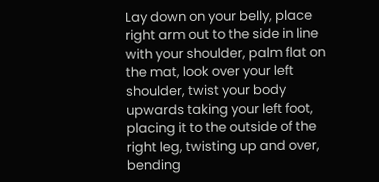Lay down on your belly, place right arm out to the side in line with your shoulder, palm flat on the mat, look over your left shoulder, twist your body upwards taking your left foot, placing it to the outside of the right leg, twisting up and over, bending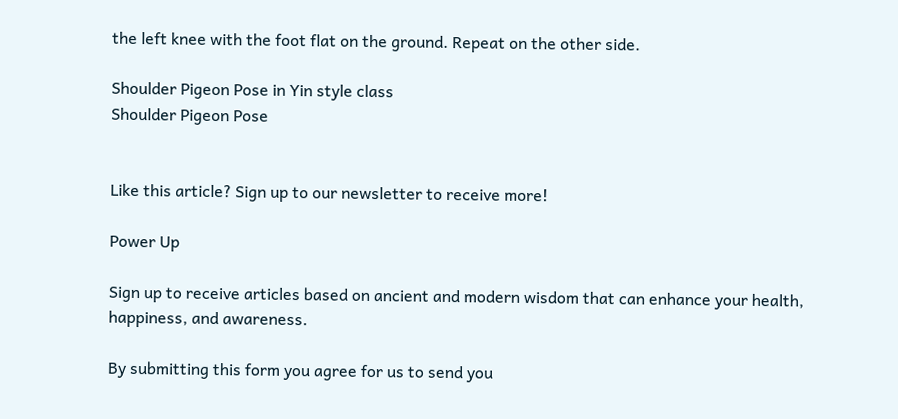the left knee with the foot flat on the ground. Repeat on the other side.

Shoulder Pigeon Pose in Yin style class
Shoulder Pigeon Pose


Like this article? Sign up to our newsletter to receive more!

Power Up

Sign up to receive articles based on ancient and modern wisdom that can enhance your health, happiness, and awareness.

By submitting this form you agree for us to send you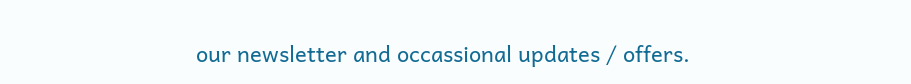our newsletter and occassional updates / offers.